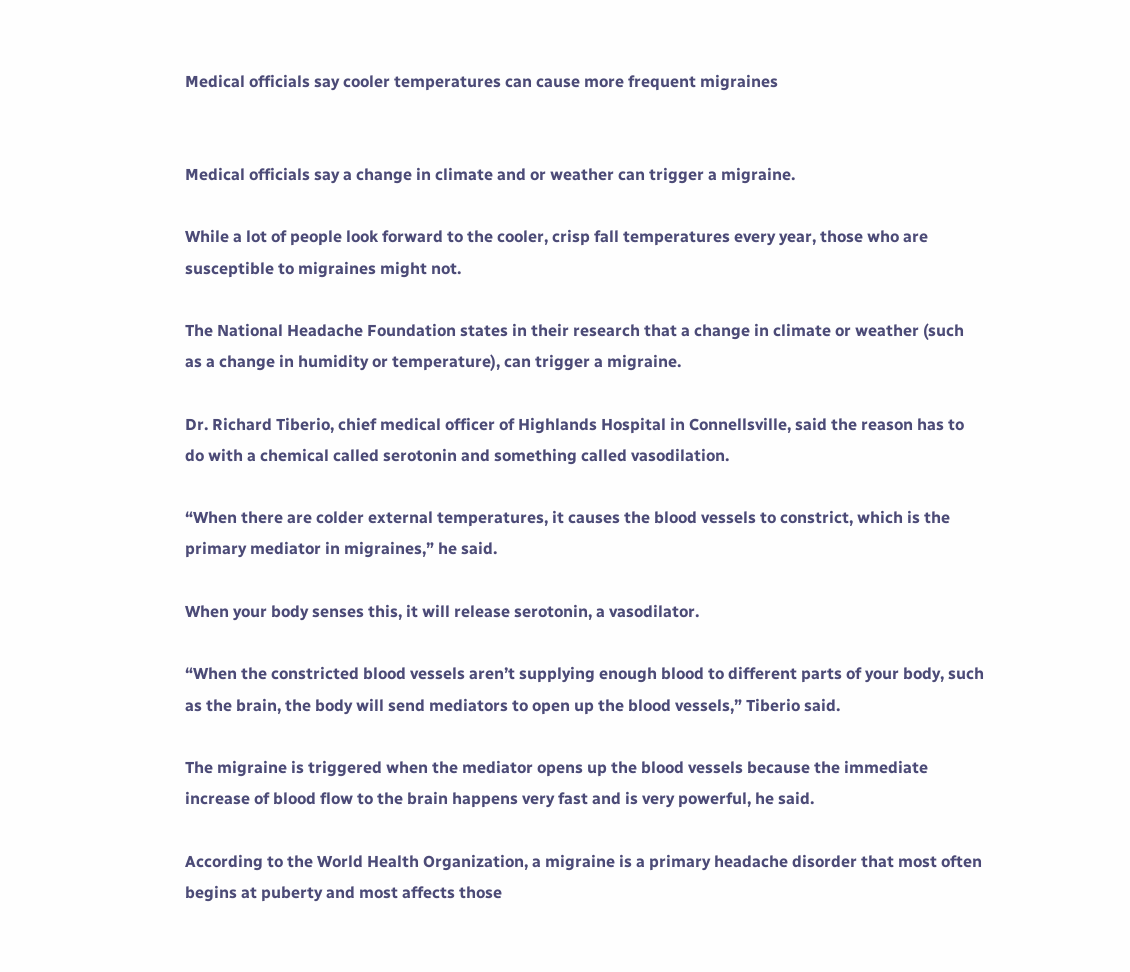Medical officials say cooler temperatures can cause more frequent migraines


Medical officials say a change in climate and or weather can trigger a migraine.

While a lot of people look forward to the cooler, crisp fall temperatures every year, those who are susceptible to migraines might not.

The National Headache Foundation states in their research that a change in climate or weather (such as a change in humidity or temperature), can trigger a migraine.

Dr. Richard Tiberio, chief medical officer of Highlands Hospital in Connellsville, said the reason has to do with a chemical called serotonin and something called vasodilation.

“When there are colder external temperatures, it causes the blood vessels to constrict, which is the primary mediator in migraines,” he said.

When your body senses this, it will release serotonin, a vasodilator.

“When the constricted blood vessels aren’t supplying enough blood to different parts of your body, such as the brain, the body will send mediators to open up the blood vessels,” Tiberio said.

The migraine is triggered when the mediator opens up the blood vessels because the immediate increase of blood flow to the brain happens very fast and is very powerful, he said.

According to the World Health Organization, a migraine is a primary headache disorder that most often begins at puberty and most affects those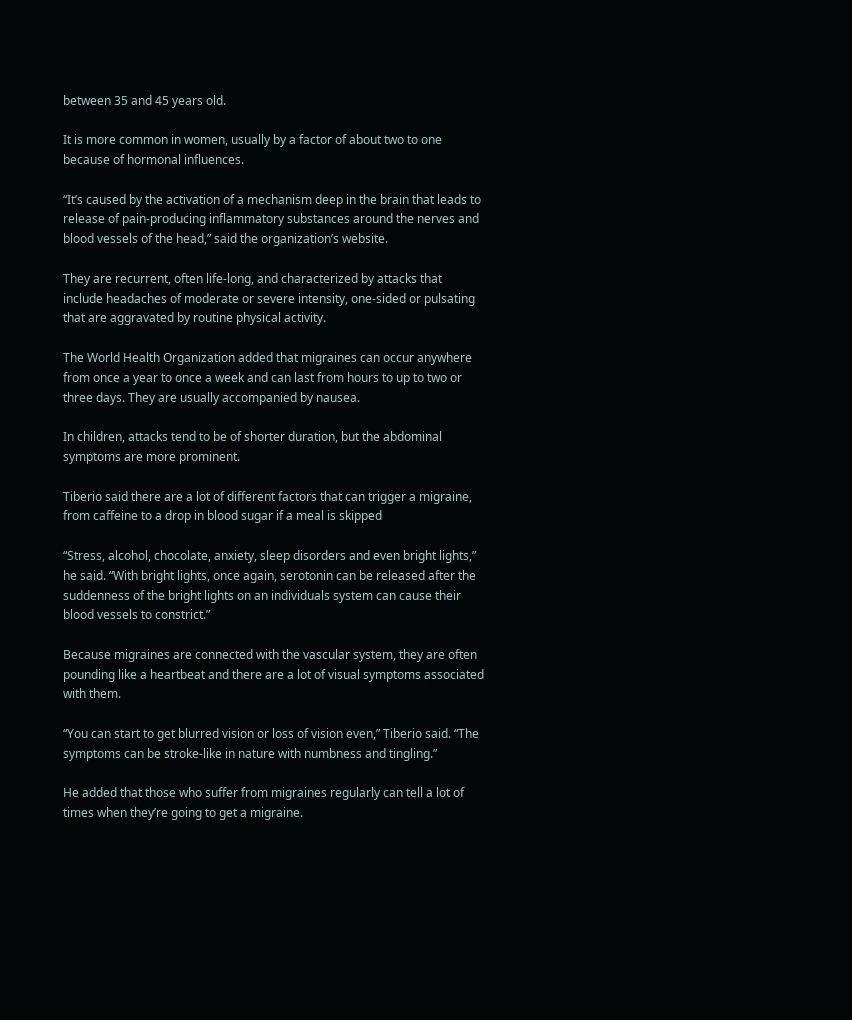between 35 and 45 years old.

It is more common in women, usually by a factor of about two to one because of hormonal influences.

“It’s caused by the activation of a mechanism deep in the brain that leads to release of pain-producing inflammatory substances around the nerves and blood vessels of the head,” said the organization’s website.

They are recurrent, often life-long, and characterized by attacks that include headaches of moderate or severe intensity, one-sided or pulsating that are aggravated by routine physical activity.

The World Health Organization added that migraines can occur anywhere from once a year to once a week and can last from hours to up to two or three days. They are usually accompanied by nausea.

In children, attacks tend to be of shorter duration, but the abdominal symptoms are more prominent.

Tiberio said there are a lot of different factors that can trigger a migraine, from caffeine to a drop in blood sugar if a meal is skipped

“Stress, alcohol, chocolate, anxiety, sleep disorders and even bright lights,” he said. “With bright lights, once again, serotonin can be released after the suddenness of the bright lights on an individuals system can cause their blood vessels to constrict.”

Because migraines are connected with the vascular system, they are often pounding like a heartbeat and there are a lot of visual symptoms associated with them.

“You can start to get blurred vision or loss of vision even,” Tiberio said. “The symptoms can be stroke-like in nature with numbness and tingling.”

He added that those who suffer from migraines regularly can tell a lot of times when they’re going to get a migraine.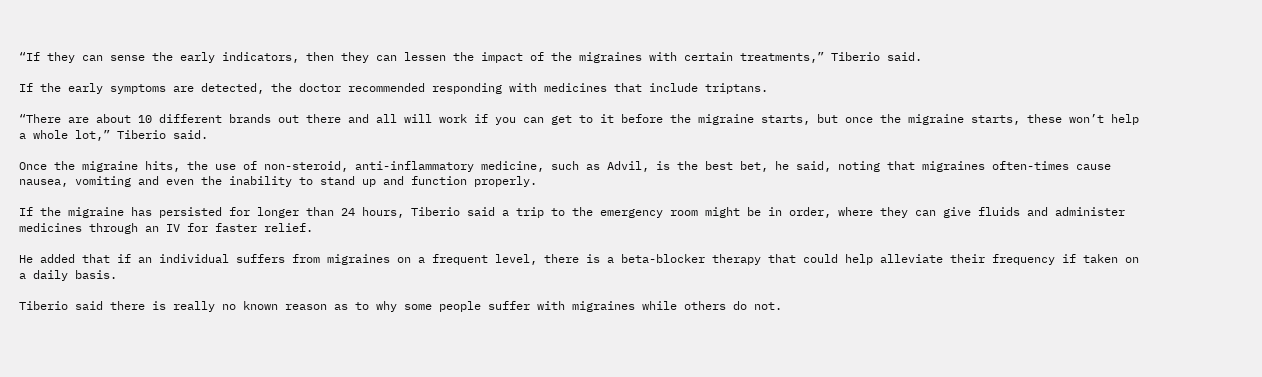“If they can sense the early indicators, then they can lessen the impact of the migraines with certain treatments,” Tiberio said.

If the early symptoms are detected, the doctor recommended responding with medicines that include triptans.

“There are about 10 different brands out there and all will work if you can get to it before the migraine starts, but once the migraine starts, these won’t help a whole lot,” Tiberio said.

Once the migraine hits, the use of non-steroid, anti-inflammatory medicine, such as Advil, is the best bet, he said, noting that migraines often-times cause nausea, vomiting and even the inability to stand up and function properly.

If the migraine has persisted for longer than 24 hours, Tiberio said a trip to the emergency room might be in order, where they can give fluids and administer medicines through an IV for faster relief.

He added that if an individual suffers from migraines on a frequent level, there is a beta-blocker therapy that could help alleviate their frequency if taken on a daily basis.

Tiberio said there is really no known reason as to why some people suffer with migraines while others do not.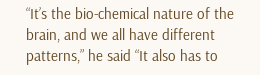“It’s the bio-chemical nature of the brain, and we all have different patterns,” he said “It also has to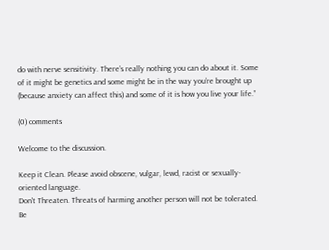do with nerve sensitivity. There’s really nothing you can do about it. Some of it might be genetics and some might be in the way you’re brought up (because anxiety can affect this) and some of it is how you live your life.”

(0) comments

Welcome to the discussion.

Keep it Clean. Please avoid obscene, vulgar, lewd, racist or sexually-oriented language.
Don't Threaten. Threats of harming another person will not be tolerated.
Be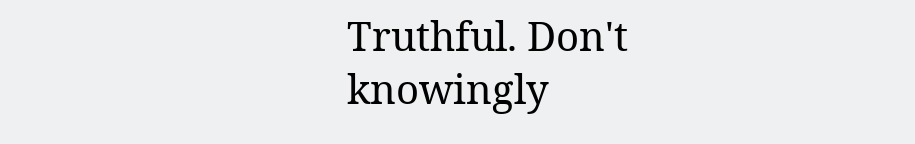Truthful. Don't knowingly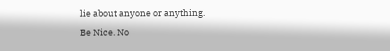lie about anyone or anything.
Be Nice. No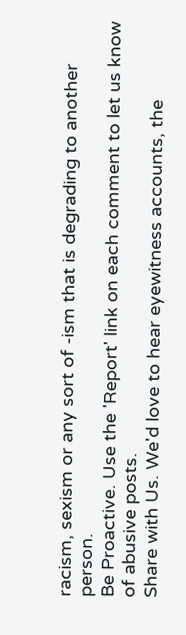racism, sexism or any sort of -ism that is degrading to another person.
Be Proactive. Use the 'Report' link on each comment to let us know of abusive posts.
Share with Us. We'd love to hear eyewitness accounts, the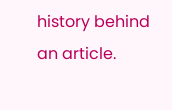history behind an article.